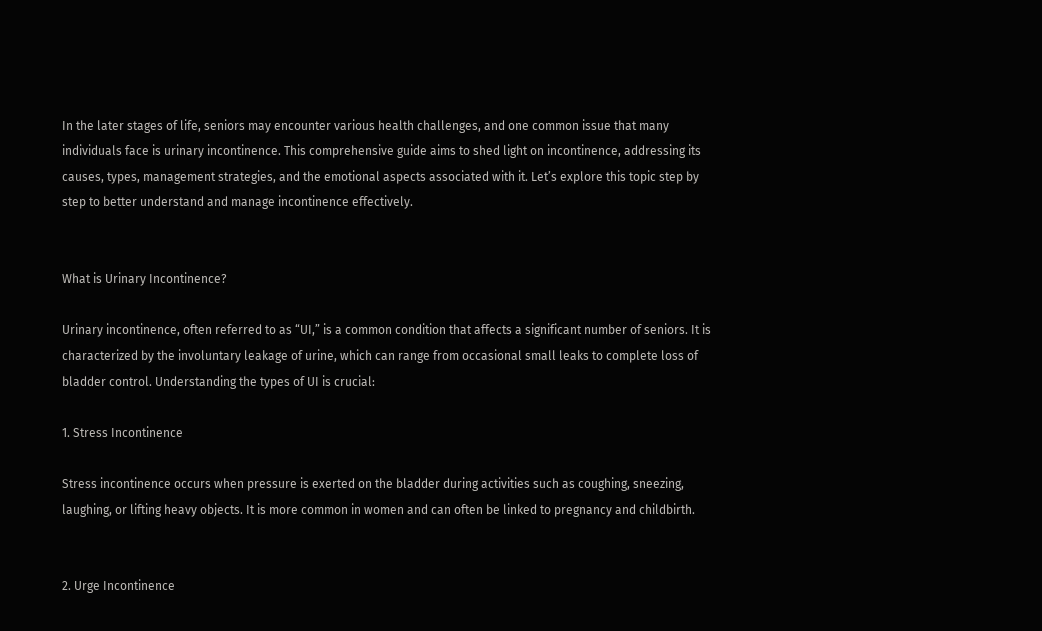In the later stages of life, seniors may encounter various health challenges, and one common issue that many individuals face is urinary incontinence. This comprehensive guide aims to shed light on incontinence, addressing its causes, types, management strategies, and the emotional aspects associated with it. Let’s explore this topic step by step to better understand and manage incontinence effectively.


What is Urinary Incontinence?

Urinary incontinence, often referred to as “UI,” is a common condition that affects a significant number of seniors. It is characterized by the involuntary leakage of urine, which can range from occasional small leaks to complete loss of bladder control. Understanding the types of UI is crucial:

1. Stress Incontinence

Stress incontinence occurs when pressure is exerted on the bladder during activities such as coughing, sneezing, laughing, or lifting heavy objects. It is more common in women and can often be linked to pregnancy and childbirth.


2. Urge Incontinence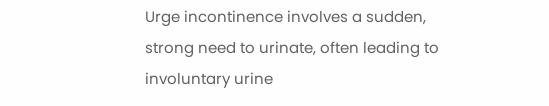Urge incontinence involves a sudden, strong need to urinate, often leading to involuntary urine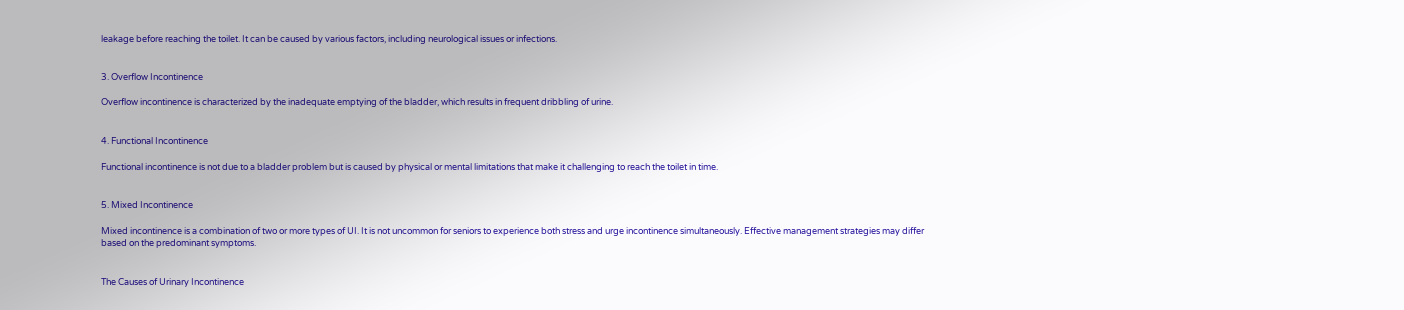leakage before reaching the toilet. It can be caused by various factors, including neurological issues or infections.


3. Overflow Incontinence

Overflow incontinence is characterized by the inadequate emptying of the bladder, which results in frequent dribbling of urine.


4. Functional Incontinence

Functional incontinence is not due to a bladder problem but is caused by physical or mental limitations that make it challenging to reach the toilet in time.


5. Mixed Incontinence

Mixed incontinence is a combination of two or more types of UI. It is not uncommon for seniors to experience both stress and urge incontinence simultaneously. Effective management strategies may differ based on the predominant symptoms.


The Causes of Urinary Incontinence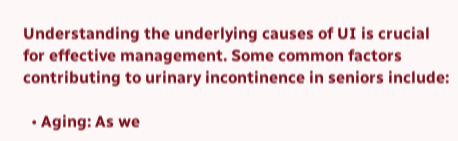Understanding the underlying causes of UI is crucial for effective management. Some common factors contributing to urinary incontinence in seniors include:

  • Aging: As we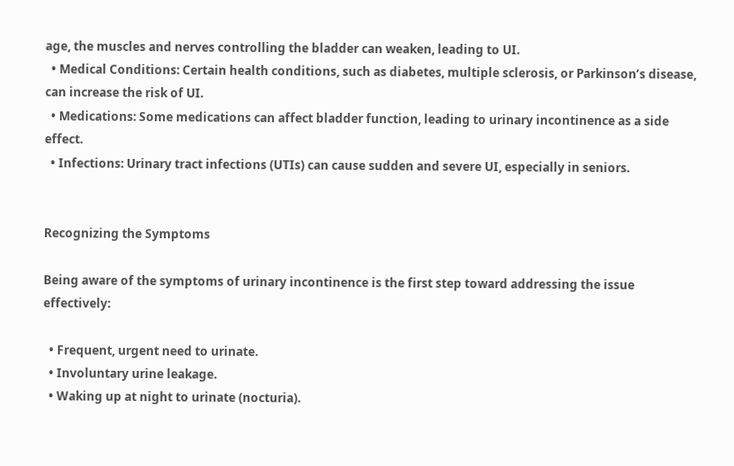age, the muscles and nerves controlling the bladder can weaken, leading to UI.
  • Medical Conditions: Certain health conditions, such as diabetes, multiple sclerosis, or Parkinson’s disease, can increase the risk of UI.
  • Medications: Some medications can affect bladder function, leading to urinary incontinence as a side effect.
  • Infections: Urinary tract infections (UTIs) can cause sudden and severe UI, especially in seniors.


Recognizing the Symptoms

Being aware of the symptoms of urinary incontinence is the first step toward addressing the issue effectively:

  • Frequent, urgent need to urinate.
  • Involuntary urine leakage.
  • Waking up at night to urinate (nocturia).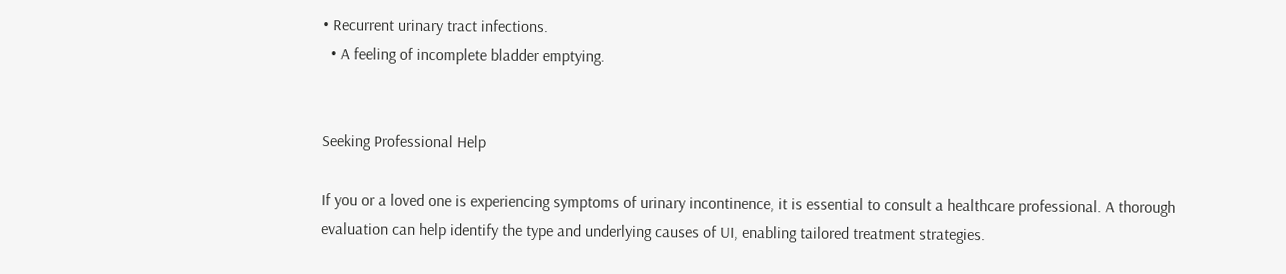• Recurrent urinary tract infections.
  • A feeling of incomplete bladder emptying.


Seeking Professional Help

If you or a loved one is experiencing symptoms of urinary incontinence, it is essential to consult a healthcare professional. A thorough evaluation can help identify the type and underlying causes of UI, enabling tailored treatment strategies.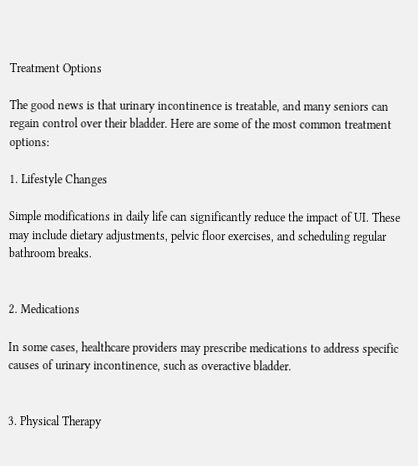Treatment Options

The good news is that urinary incontinence is treatable, and many seniors can regain control over their bladder. Here are some of the most common treatment options:

1. Lifestyle Changes

Simple modifications in daily life can significantly reduce the impact of UI. These may include dietary adjustments, pelvic floor exercises, and scheduling regular bathroom breaks.


2. Medications

In some cases, healthcare providers may prescribe medications to address specific causes of urinary incontinence, such as overactive bladder.


3. Physical Therapy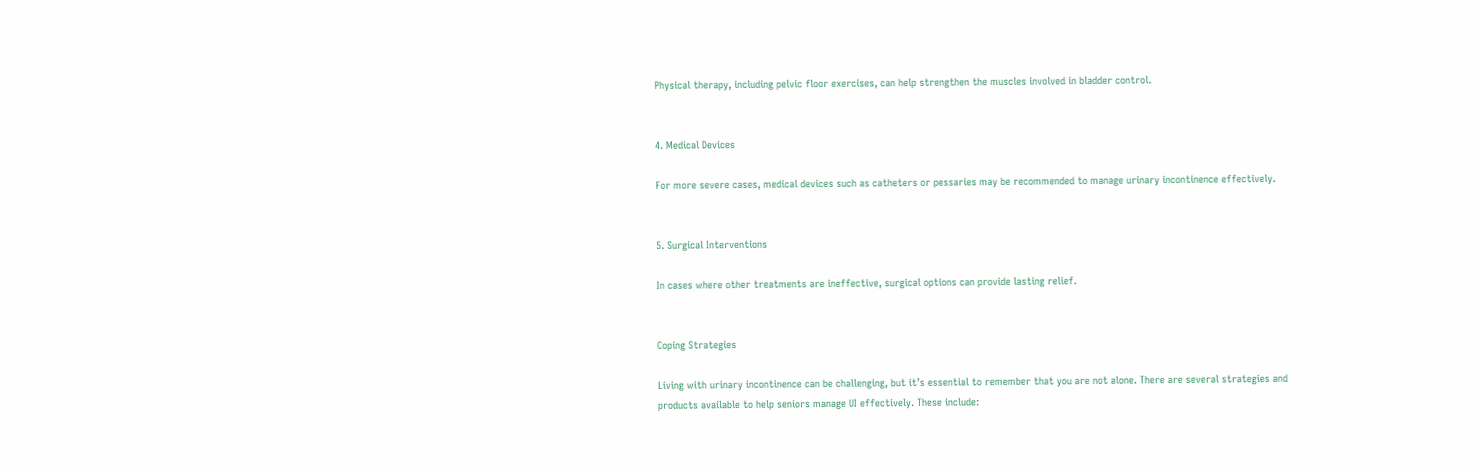Physical therapy, including pelvic floor exercises, can help strengthen the muscles involved in bladder control.


4. Medical Devices

For more severe cases, medical devices such as catheters or pessaries may be recommended to manage urinary incontinence effectively.


5. Surgical Interventions

In cases where other treatments are ineffective, surgical options can provide lasting relief.


Coping Strategies

Living with urinary incontinence can be challenging, but it’s essential to remember that you are not alone. There are several strategies and products available to help seniors manage UI effectively. These include: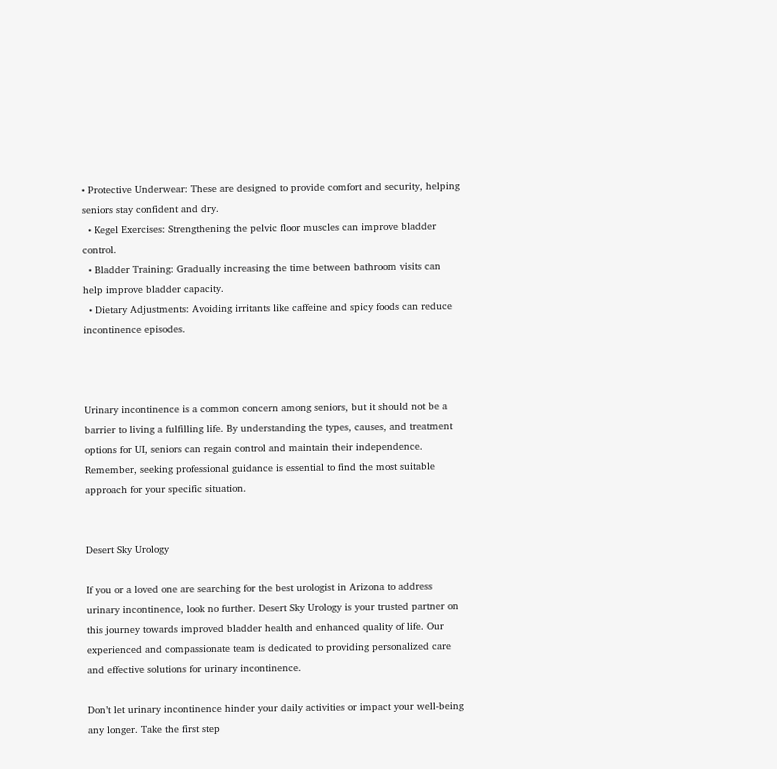• Protective Underwear: These are designed to provide comfort and security, helping seniors stay confident and dry.
  • Kegel Exercises: Strengthening the pelvic floor muscles can improve bladder control.
  • Bladder Training: Gradually increasing the time between bathroom visits can help improve bladder capacity.
  • Dietary Adjustments: Avoiding irritants like caffeine and spicy foods can reduce incontinence episodes.



Urinary incontinence is a common concern among seniors, but it should not be a barrier to living a fulfilling life. By understanding the types, causes, and treatment options for UI, seniors can regain control and maintain their independence. Remember, seeking professional guidance is essential to find the most suitable approach for your specific situation.


Desert Sky Urology

If you or a loved one are searching for the best urologist in Arizona to address urinary incontinence, look no further. Desert Sky Urology is your trusted partner on this journey towards improved bladder health and enhanced quality of life. Our experienced and compassionate team is dedicated to providing personalized care and effective solutions for urinary incontinence.

Don’t let urinary incontinence hinder your daily activities or impact your well-being any longer. Take the first step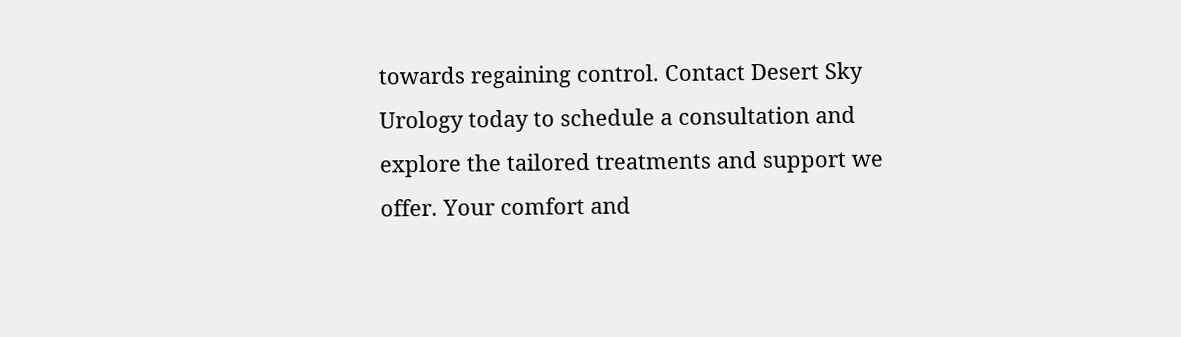towards regaining control. Contact Desert Sky Urology today to schedule a consultation and explore the tailored treatments and support we offer. Your comfort and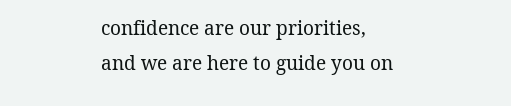confidence are our priorities, and we are here to guide you on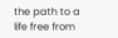the path to a life free from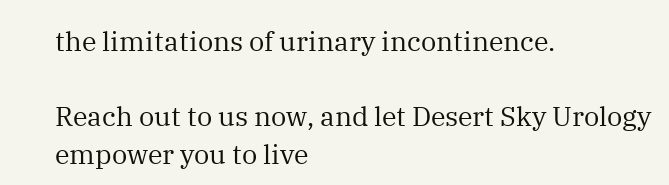the limitations of urinary incontinence.

Reach out to us now, and let Desert Sky Urology empower you to live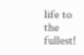life to the fullest!